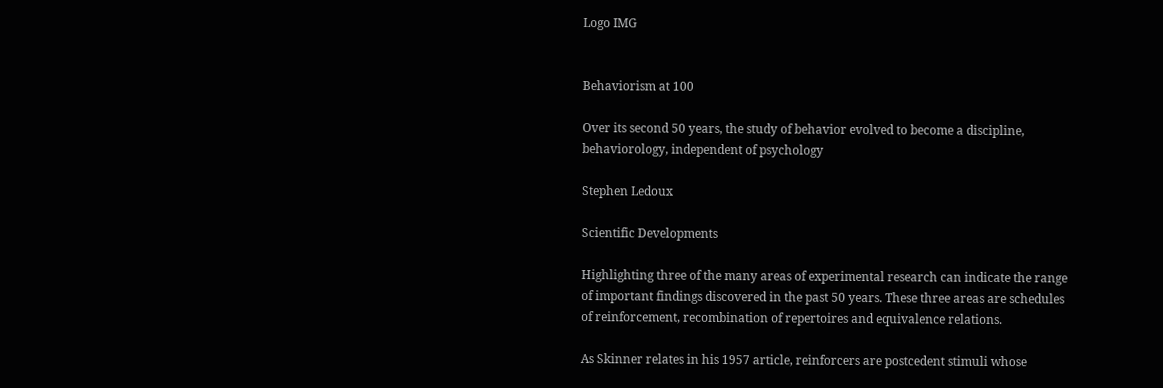Logo IMG


Behaviorism at 100

Over its second 50 years, the study of behavior evolved to become a discipline, behaviorology, independent of psychology

Stephen Ledoux

Scientific Developments

Highlighting three of the many areas of experimental research can indicate the range of important findings discovered in the past 50 years. These three areas are schedules of reinforcement, recombination of repertoires and equivalence relations.

As Skinner relates in his 1957 article, reinforcers are postcedent stimuli whose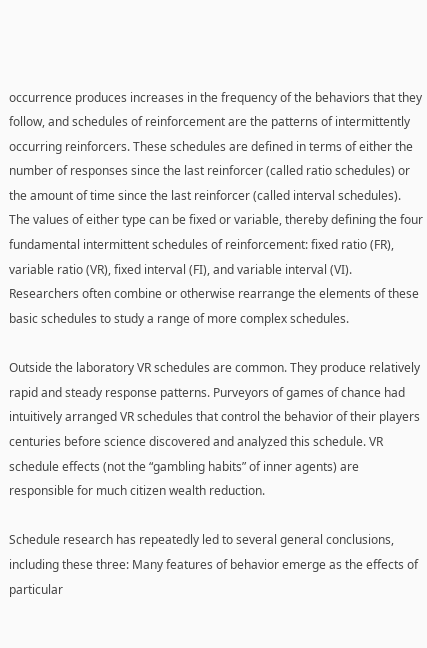occurrence produces increases in the frequency of the behaviors that they follow, and schedules of reinforcement are the patterns of intermittently occurring reinforcers. These schedules are defined in terms of either the number of responses since the last reinforcer (called ratio schedules) or the amount of time since the last reinforcer (called interval schedules). The values of either type can be fixed or variable, thereby defining the four fundamental intermittent schedules of reinforcement: fixed ratio (FR), variable ratio (VR), fixed interval (FI), and variable interval (VI). Researchers often combine or otherwise rearrange the elements of these basic schedules to study a range of more complex schedules.

Outside the laboratory VR schedules are common. They produce relatively rapid and steady response patterns. Purveyors of games of chance had intuitively arranged VR schedules that control the behavior of their players centuries before science discovered and analyzed this schedule. VR schedule effects (not the “gambling habits” of inner agents) are responsible for much citizen wealth reduction.

Schedule research has repeatedly led to several general conclusions, including these three: Many features of behavior emerge as the effects of particular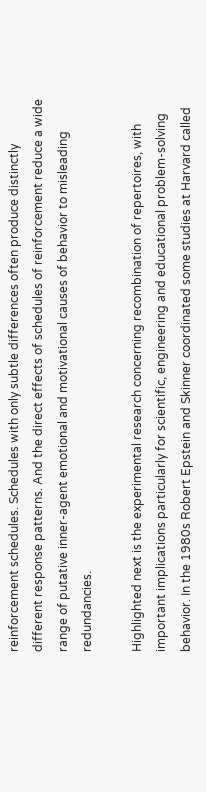reinforcement schedules. Schedules with only subtle differences often produce distinctly different response patterns. And the direct effects of schedules of reinforcement reduce a wide range of putative inner-agent emotional and motivational causes of behavior to misleading redundancies.

Highlighted next is the experimental research concerning recombination of repertoires, with important implications particularly for scientific, engineering and educational problem-solving behavior. In the 1980s Robert Epstein and Skinner coordinated some studies at Harvard called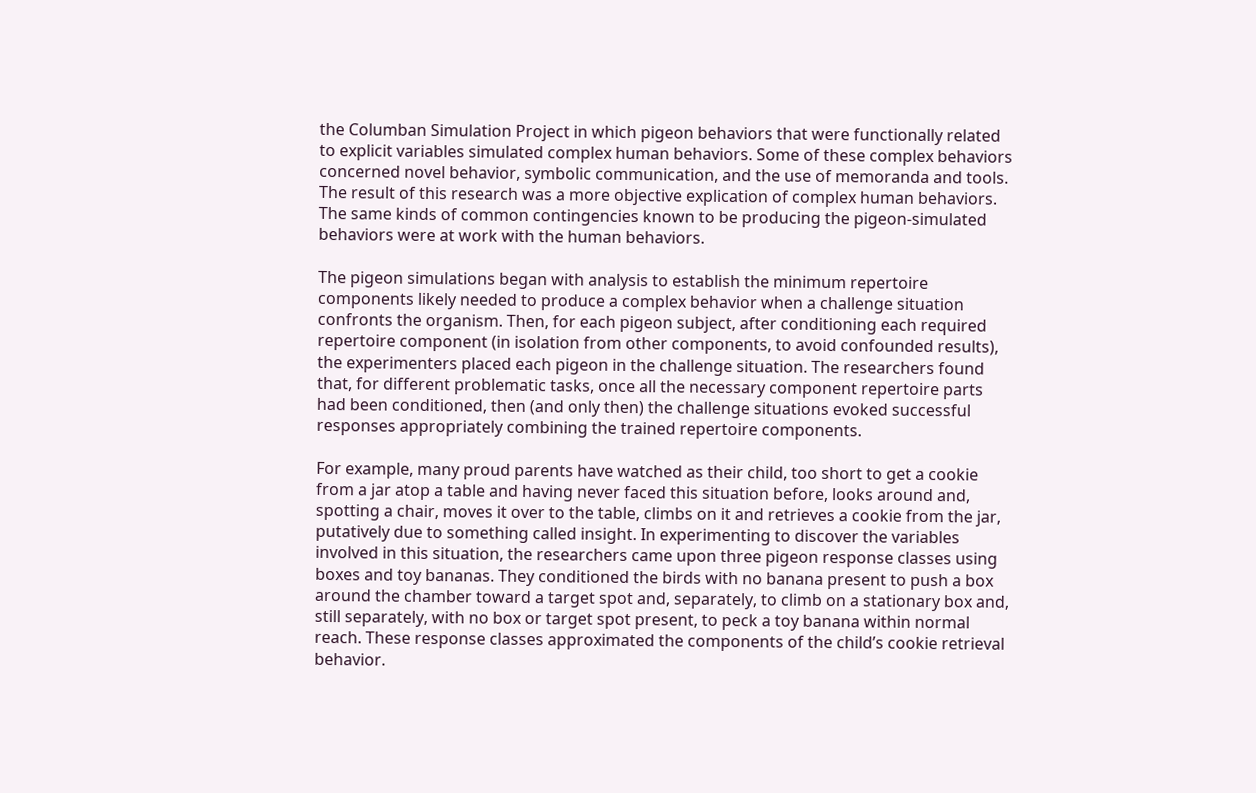the Columban Simulation Project in which pigeon behaviors that were functionally related to explicit variables simulated complex human behaviors. Some of these complex behaviors concerned novel behavior, symbolic communication, and the use of memoranda and tools. The result of this research was a more objective explication of complex human behaviors. The same kinds of common contingencies known to be producing the pigeon-simulated behaviors were at work with the human behaviors.

The pigeon simulations began with analysis to establish the minimum repertoire components likely needed to produce a complex behavior when a challenge situation confronts the organism. Then, for each pigeon subject, after conditioning each required repertoire component (in isolation from other components, to avoid confounded results), the experimenters placed each pigeon in the challenge situation. The researchers found that, for different problematic tasks, once all the necessary component repertoire parts had been conditioned, then (and only then) the challenge situations evoked successful responses appropriately combining the trained repertoire components.

For example, many proud parents have watched as their child, too short to get a cookie from a jar atop a table and having never faced this situation before, looks around and, spotting a chair, moves it over to the table, climbs on it and retrieves a cookie from the jar, putatively due to something called insight. In experimenting to discover the variables involved in this situation, the researchers came upon three pigeon response classes using boxes and toy bananas. They conditioned the birds with no banana present to push a box around the chamber toward a target spot and, separately, to climb on a stationary box and, still separately, with no box or target spot present, to peck a toy banana within normal reach. These response classes approximated the components of the child’s cookie retrieval behavior.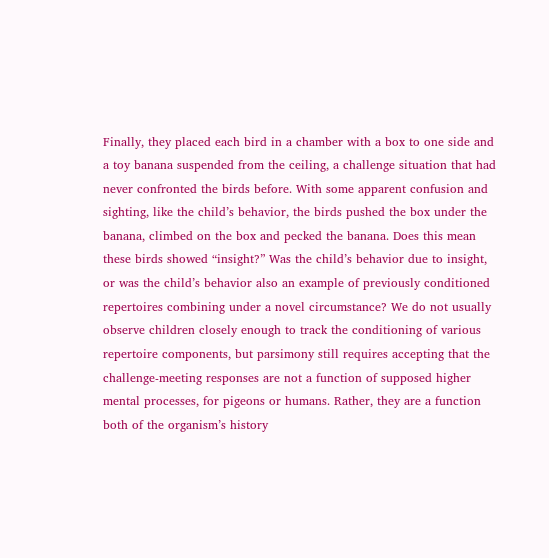Finally, they placed each bird in a chamber with a box to one side and a toy banana suspended from the ceiling, a challenge situation that had never confronted the birds before. With some apparent confusion and sighting, like the child’s behavior, the birds pushed the box under the banana, climbed on the box and pecked the banana. Does this mean these birds showed “insight?” Was the child’s behavior due to insight, or was the child’s behavior also an example of previously conditioned repertoires combining under a novel circumstance? We do not usually observe children closely enough to track the conditioning of various repertoire components, but parsimony still requires accepting that the challenge-meeting responses are not a function of supposed higher mental processes, for pigeons or humans. Rather, they are a function both of the organism’s history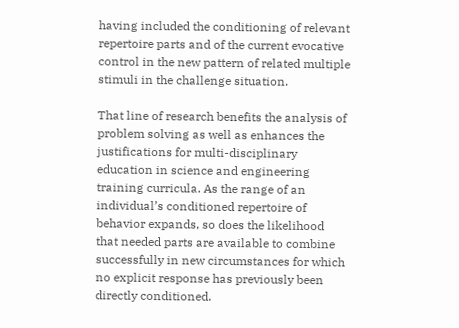having included the conditioning of relevant repertoire parts and of the current evocative control in the new pattern of related multiple stimuli in the challenge situation.

That line of research benefits the analysis of problem solving as well as enhances the justifications for multi-disciplinary education in science and engineering training curricula. As the range of an individual’s conditioned repertoire of behavior expands, so does the likelihood that needed parts are available to combine successfully in new circumstances for which no explicit response has previously been directly conditioned.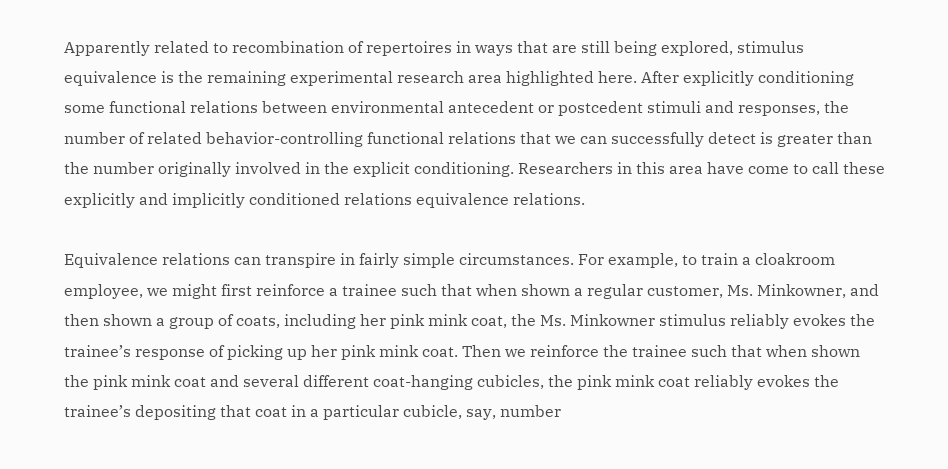Apparently related to recombination of repertoires in ways that are still being explored, stimulus equivalence is the remaining experimental research area highlighted here. After explicitly conditioning some functional relations between environmental antecedent or postcedent stimuli and responses, the number of related behavior-controlling functional relations that we can successfully detect is greater than the number originally involved in the explicit conditioning. Researchers in this area have come to call these explicitly and implicitly conditioned relations equivalence relations.

Equivalence relations can transpire in fairly simple circumstances. For example, to train a cloakroom employee, we might first reinforce a trainee such that when shown a regular customer, Ms. Minkowner, and then shown a group of coats, including her pink mink coat, the Ms. Minkowner stimulus reliably evokes the trainee’s response of picking up her pink mink coat. Then we reinforce the trainee such that when shown the pink mink coat and several different coat-hanging cubicles, the pink mink coat reliably evokes the trainee’s depositing that coat in a particular cubicle, say, number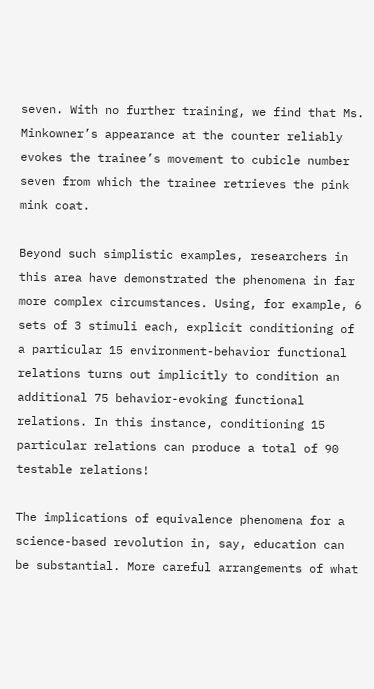seven. With no further training, we find that Ms. Minkowner’s appearance at the counter reliably evokes the trainee’s movement to cubicle number seven from which the trainee retrieves the pink mink coat.

Beyond such simplistic examples, researchers in this area have demonstrated the phenomena in far more complex circumstances. Using, for example, 6 sets of 3 stimuli each, explicit conditioning of a particular 15 environment-behavior functional relations turns out implicitly to condition an additional 75 behavior-evoking functional relations. In this instance, conditioning 15 particular relations can produce a total of 90 testable relations!

The implications of equivalence phenomena for a science-based revolution in, say, education can be substantial. More careful arrangements of what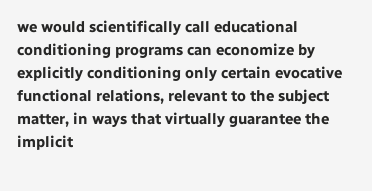we would scientifically call educational conditioning programs can economize by explicitly conditioning only certain evocative functional relations, relevant to the subject matter, in ways that virtually guarantee the implicit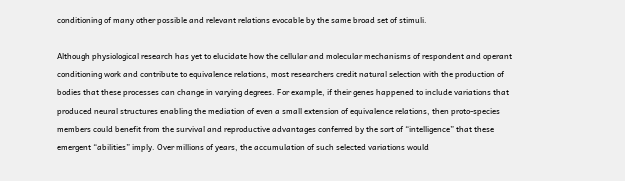conditioning of many other possible and relevant relations evocable by the same broad set of stimuli.

Although physiological research has yet to elucidate how the cellular and molecular mechanisms of respondent and operant conditioning work and contribute to equivalence relations, most researchers credit natural selection with the production of bodies that these processes can change in varying degrees. For example, if their genes happened to include variations that produced neural structures enabling the mediation of even a small extension of equivalence relations, then proto-species members could benefit from the survival and reproductive advantages conferred by the sort of “intelligence” that these emergent “abilities” imply. Over millions of years, the accumulation of such selected variations would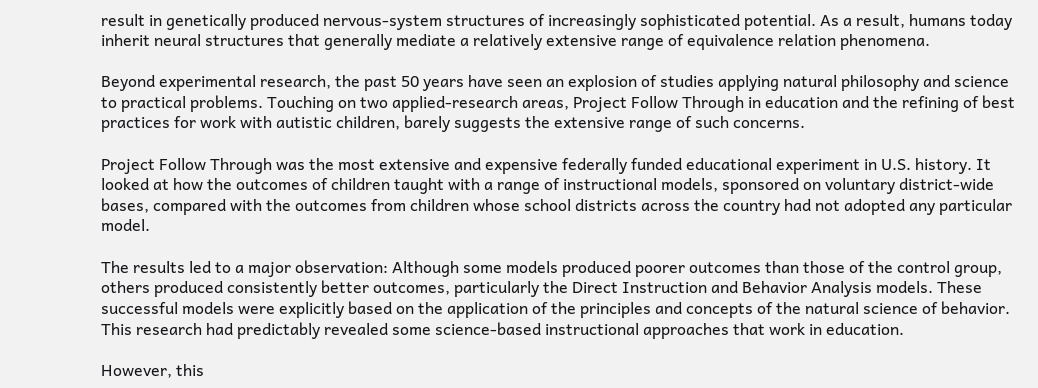result in genetically produced nervous-system structures of increasingly sophisticated potential. As a result, humans today inherit neural structures that generally mediate a relatively extensive range of equivalence relation phenomena.

Beyond experimental research, the past 50 years have seen an explosion of studies applying natural philosophy and science to practical problems. Touching on two applied-research areas, Project Follow Through in education and the refining of best practices for work with autistic children, barely suggests the extensive range of such concerns.

Project Follow Through was the most extensive and expensive federally funded educational experiment in U.S. history. It looked at how the outcomes of children taught with a range of instructional models, sponsored on voluntary district-wide bases, compared with the outcomes from children whose school districts across the country had not adopted any particular model.

The results led to a major observation: Although some models produced poorer outcomes than those of the control group, others produced consistently better outcomes, particularly the Direct Instruction and Behavior Analysis models. These successful models were explicitly based on the application of the principles and concepts of the natural science of behavior. This research had predictably revealed some science-based instructional approaches that work in education.

However, this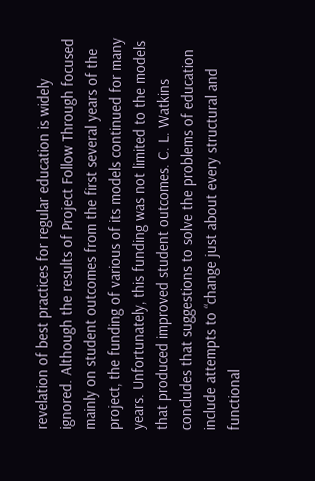revelation of best practices for regular education is widely ignored. Although the results of Project Follow Through focused mainly on student outcomes from the first several years of the project, the funding of various of its models continued for many years. Unfortunately, this funding was not limited to the models that produced improved student outcomes. C. L. Watkins concludes that suggestions to solve the problems of education include attempts to “change just about every structural and functional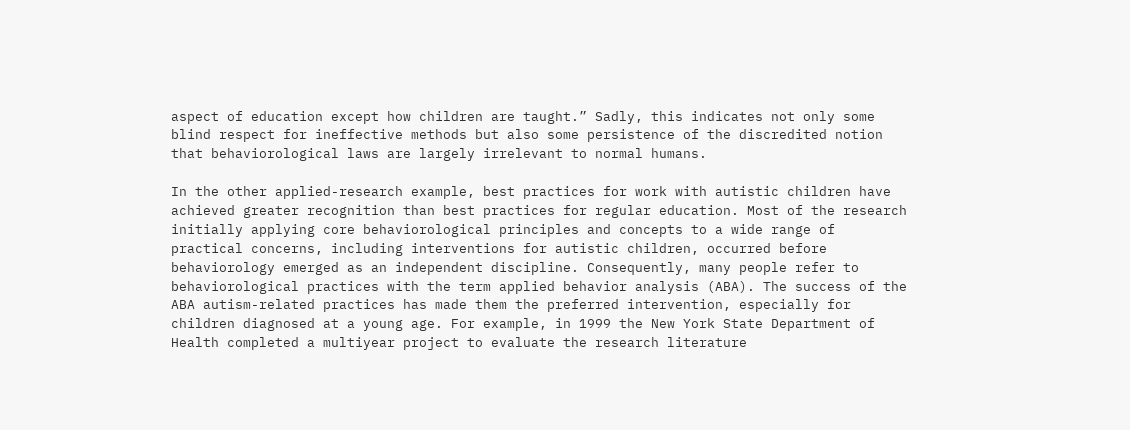aspect of education except how children are taught.” Sadly, this indicates not only some blind respect for ineffective methods but also some persistence of the discredited notion that behaviorological laws are largely irrelevant to normal humans.

In the other applied-research example, best practices for work with autistic children have achieved greater recognition than best practices for regular education. Most of the research initially applying core behaviorological principles and concepts to a wide range of practical concerns, including interventions for autistic children, occurred before behaviorology emerged as an independent discipline. Consequently, many people refer to behaviorological practices with the term applied behavior analysis (ABA). The success of the ABA autism-related practices has made them the preferred intervention, especially for children diagnosed at a young age. For example, in 1999 the New York State Department of Health completed a multiyear project to evaluate the research literature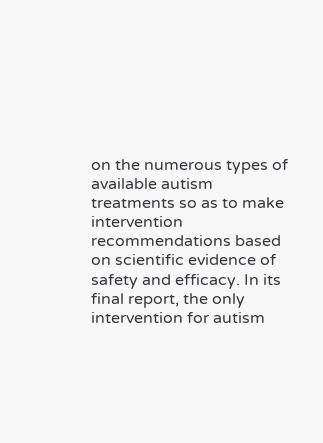on the numerous types of available autism treatments so as to make intervention recommendations based on scientific evidence of safety and efficacy. In its final report, the only intervention for autism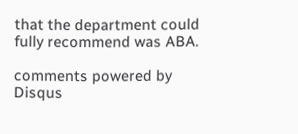that the department could fully recommend was ABA.

comments powered by Disqus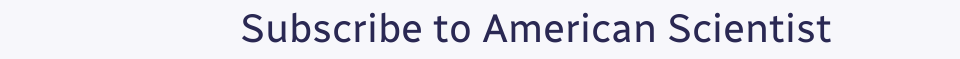Subscribe to American Scientist